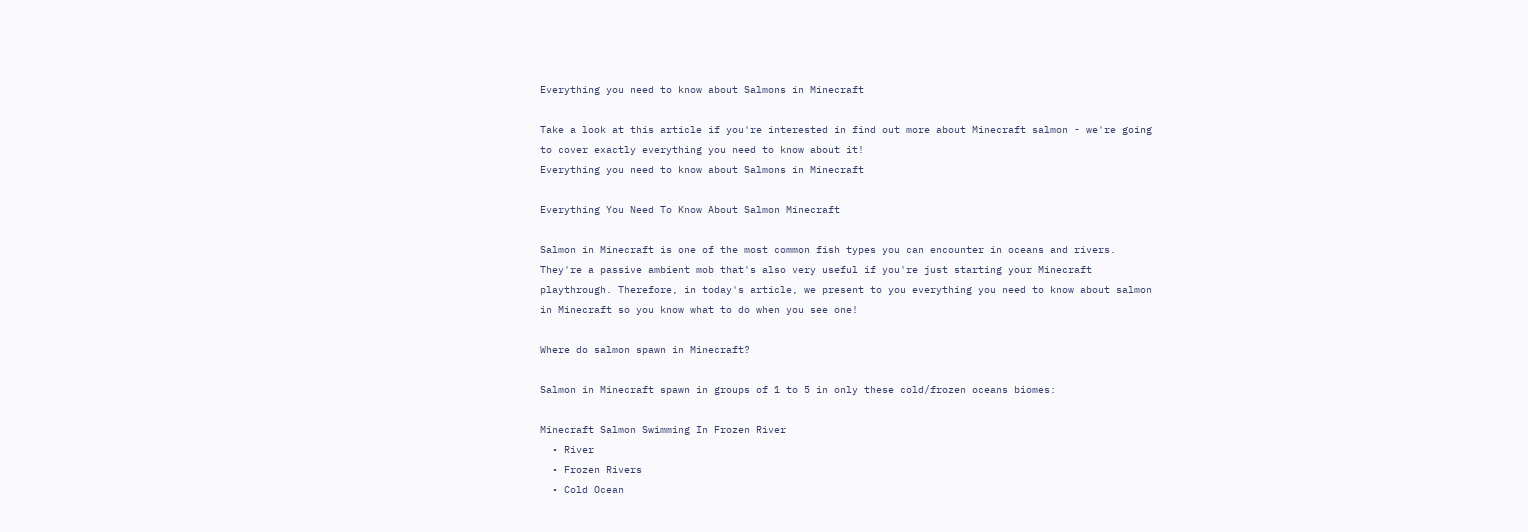Everything you need to know about Salmons in Minecraft

Take a look at this article if you're interested in find out more about Minecraft salmon - we're going to cover exactly everything you need to know about it!
Everything you need to know about Salmons in Minecraft

Everything You Need To Know About Salmon Minecraft

Salmon in Minecraft is one of the most common fish types you can encounter in oceans and rivers. They're a passive ambient mob that's also very useful if you're just starting your Minecraft playthrough. Therefore, in today's article, we present to you everything you need to know about salmon in Minecraft so you know what to do when you see one!

Where do salmon spawn in Minecraft?

Salmon in Minecraft spawn in groups of 1 to 5 in only these cold/frozen oceans biomes:

Minecraft Salmon Swimming In Frozen River
  • River
  • Frozen Rivers
  • Cold Ocean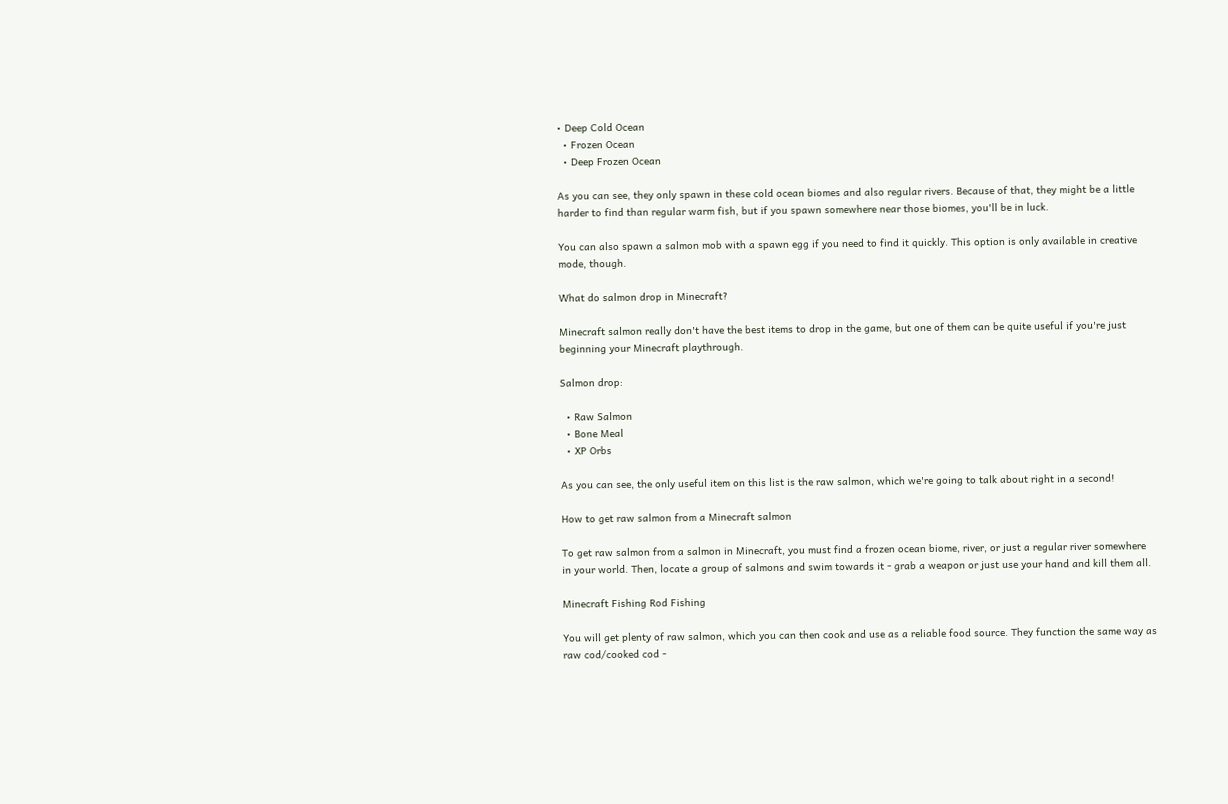• Deep Cold Ocean
  • Frozen Ocean
  • Deep Frozen Ocean

As you can see, they only spawn in these cold ocean biomes and also regular rivers. Because of that, they might be a little harder to find than regular warm fish, but if you spawn somewhere near those biomes, you'll be in luck.

You can also spawn a salmon mob with a spawn egg if you need to find it quickly. This option is only available in creative mode, though.

What do salmon drop in Minecraft?

Minecraft salmon really don't have the best items to drop in the game, but one of them can be quite useful if you're just beginning your Minecraft playthrough.

Salmon drop:

  • Raw Salmon
  • Bone Meal
  • XP Orbs

As you can see, the only useful item on this list is the raw salmon, which we're going to talk about right in a second!

How to get raw salmon from a Minecraft salmon

To get raw salmon from a salmon in Minecraft, you must find a frozen ocean biome, river, or just a regular river somewhere in your world. Then, locate a group of salmons and swim towards it - grab a weapon or just use your hand and kill them all.

Minecraft Fishing Rod Fishing

You will get plenty of raw salmon, which you can then cook and use as a reliable food source. They function the same way as raw cod/cooked cod -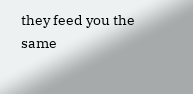they feed you the same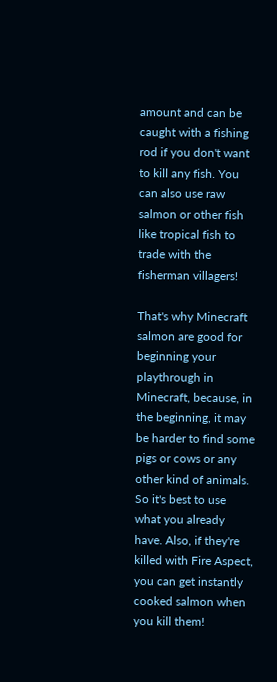amount and can be caught with a fishing rod if you don't want to kill any fish. You can also use raw salmon or other fish like tropical fish to trade with the fisherman villagers!

That's why Minecraft salmon are good for beginning your playthrough in Minecraft, because, in the beginning, it may be harder to find some pigs or cows or any other kind of animals. So it's best to use what you already have. Also, if they're killed with Fire Aspect, you can get instantly cooked salmon when you kill them!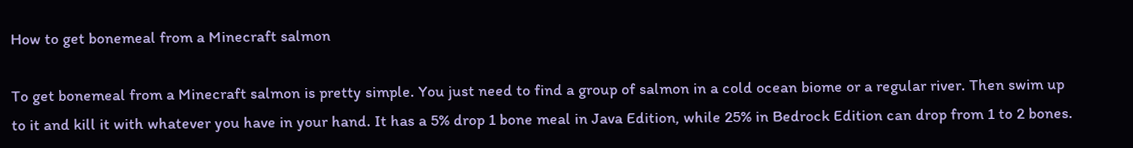How to get bonemeal from a Minecraft salmon

To get bonemeal from a Minecraft salmon is pretty simple. You just need to find a group of salmon in a cold ocean biome or a regular river. Then swim up to it and kill it with whatever you have in your hand. It has a 5% drop 1 bone meal in Java Edition, while 25% in Bedrock Edition can drop from 1 to 2 bones.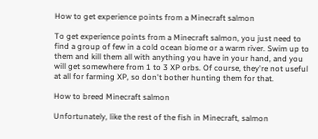How to get experience points from a Minecraft salmon

To get experience points from a Minecraft salmon, you just need to find a group of few in a cold ocean biome or a warm river. Swim up to them and kill them all with anything you have in your hand, and you will get somewhere from 1 to 3 XP orbs. Of course, they're not useful at all for farming XP, so don't bother hunting them for that.

How to breed Minecraft salmon

Unfortunately, like the rest of the fish in Minecraft, salmon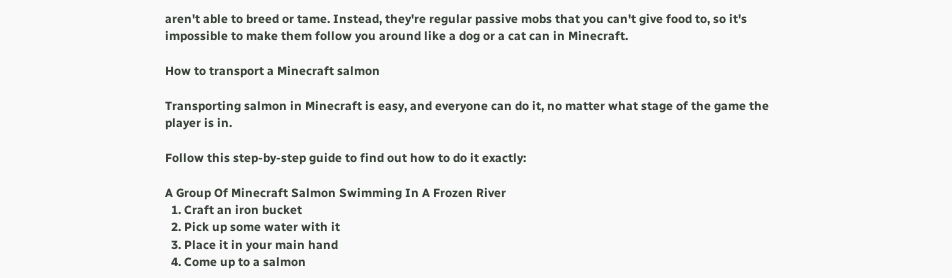aren't able to breed or tame. Instead, they're regular passive mobs that you can't give food to, so it's impossible to make them follow you around like a dog or a cat can in Minecraft.

How to transport a Minecraft salmon

Transporting salmon in Minecraft is easy, and everyone can do it, no matter what stage of the game the player is in.

Follow this step-by-step guide to find out how to do it exactly:

A Group Of Minecraft Salmon Swimming In A Frozen River
  1. Craft an iron bucket
  2. Pick up some water with it
  3. Place it in your main hand
  4. Come up to a salmon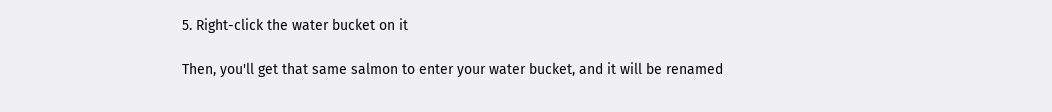5. Right-click the water bucket on it

Then, you'll get that same salmon to enter your water bucket, and it will be renamed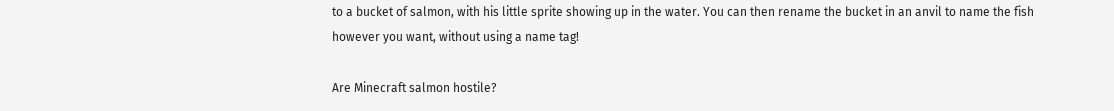to a bucket of salmon, with his little sprite showing up in the water. You can then rename the bucket in an anvil to name the fish however you want, without using a name tag!

Are Minecraft salmon hostile?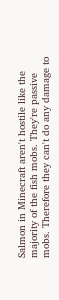Salmon in Minecraft aren't hostile like the majority of the fish mobs. They're passive mobs. Therefore they can't do any damage to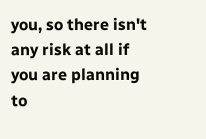you, so there isn't any risk at all if you are planning to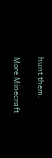hunt them.

More Minecraft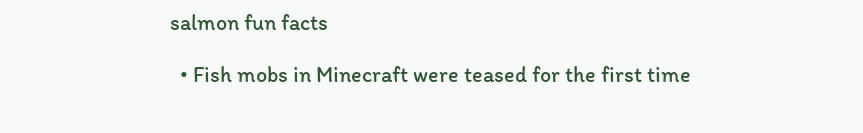salmon fun facts

  • Fish mobs in Minecraft were teased for the first time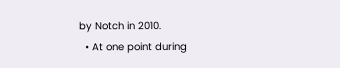by Notch in 2010.
  • At one point during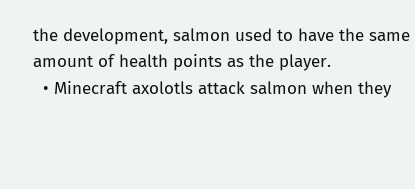the development, salmon used to have the same amount of health points as the player.
  • Minecraft axolotls attack salmon when they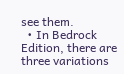see them.
  • In Bedrock Edition, there are three variations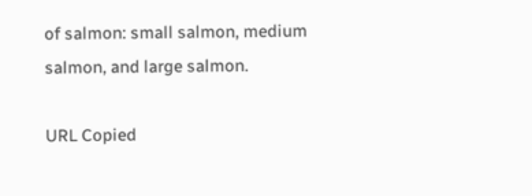of salmon: small salmon, medium salmon, and large salmon.

URL Copied